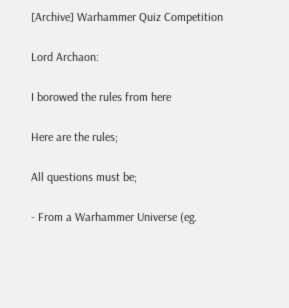[Archive] Warhammer Quiz Competition

Lord Archaon:

I borowed the rules from here

Here are the rules;

All questions must be;

- From a Warhammer Universe (eg.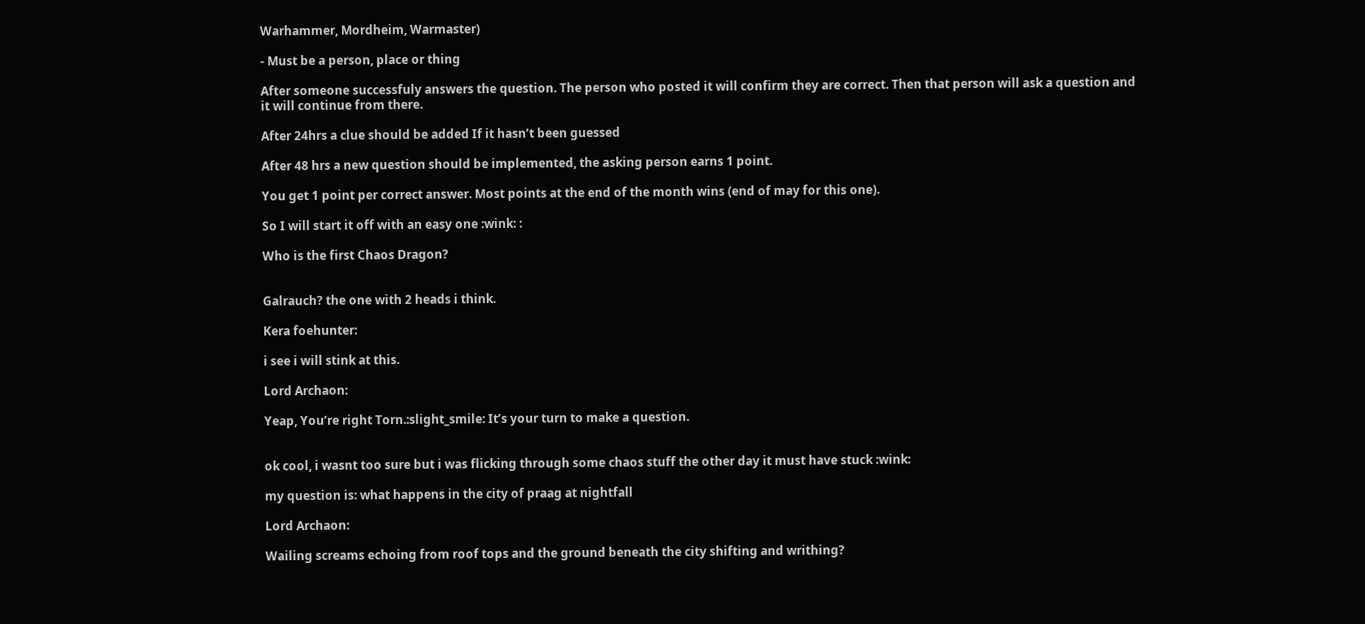Warhammer, Mordheim, Warmaster)

- Must be a person, place or thing

After someone successfuly answers the question. The person who posted it will confirm they are correct. Then that person will ask a question and it will continue from there.

After 24hrs a clue should be added If it hasn’t been guessed

After 48 hrs a new question should be implemented, the asking person earns 1 point.

You get 1 point per correct answer. Most points at the end of the month wins (end of may for this one).

So I will start it off with an easy one :wink: :

Who is the first Chaos Dragon?


Galrauch? the one with 2 heads i think.

Kera foehunter:

i see i will stink at this.

Lord Archaon:

Yeap, You’re right Torn.:slight_smile: It’s your turn to make a question.


ok cool, i wasnt too sure but i was flicking through some chaos stuff the other day it must have stuck :wink:

my question is: what happens in the city of praag at nightfall

Lord Archaon:

Wailing screams echoing from roof tops and the ground beneath the city shifting and writhing?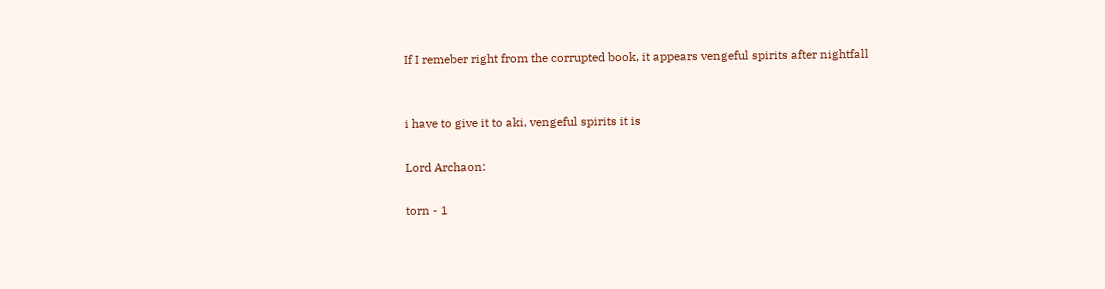If I remeber right from the corrupted book, it appears vengeful spirits after nightfall


i have to give it to aki, vengeful spirits it is

Lord Archaon:

torn - 1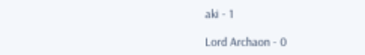aki - 1

Lord Archaon - 0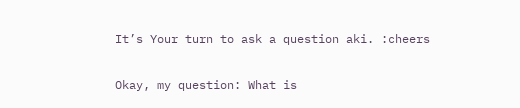It’s Your turn to ask a question aki. :cheers


Okay, my question: What is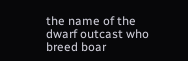the name of the dwarf outcast who breed boar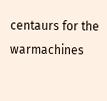centaurs for the warmachines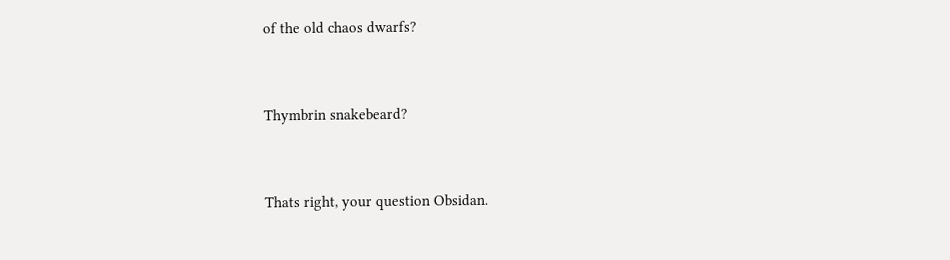of the old chaos dwarfs?


Thymbrin snakebeard?


Thats right, your question Obsidan.